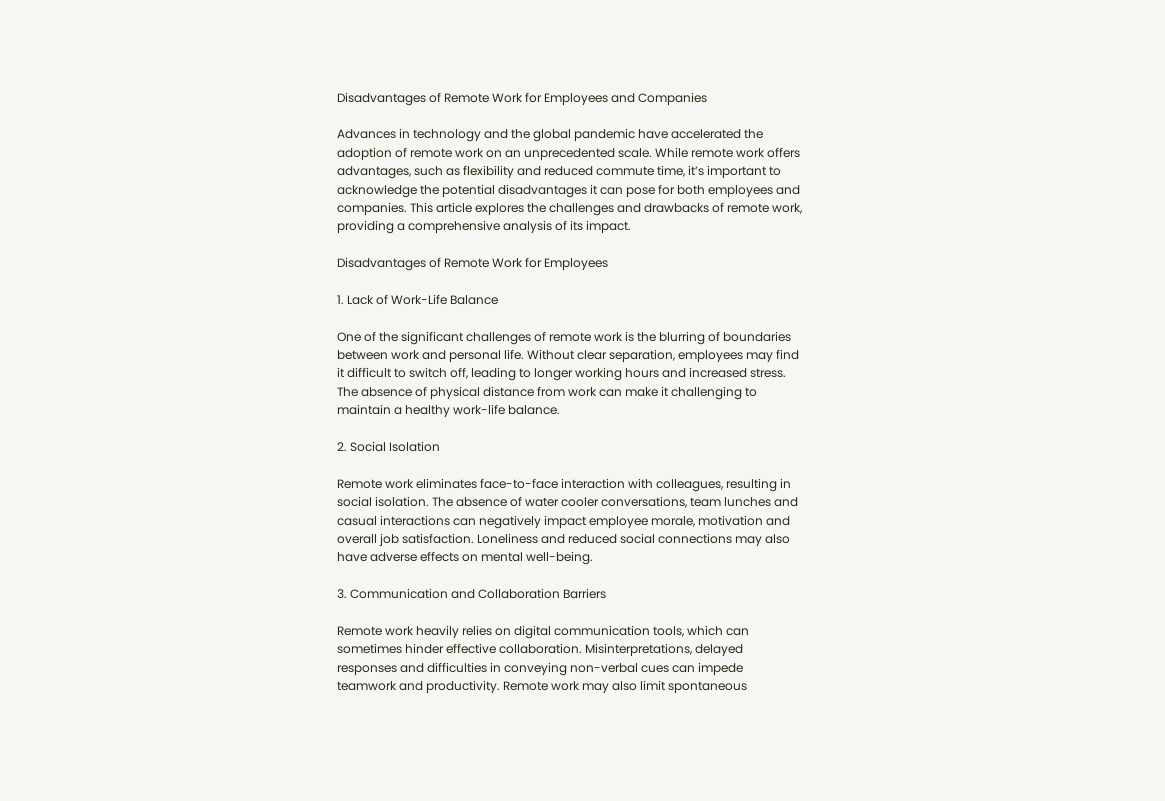Disadvantages of Remote Work for Employees and Companies

Advances in technology and the global pandemic have accelerated the adoption of remote work on an unprecedented scale. While remote work offers advantages, such as flexibility and reduced commute time, it’s important to acknowledge the potential disadvantages it can pose for both employees and companies. This article explores the challenges and drawbacks of remote work, providing a comprehensive analysis of its impact.

Disadvantages of Remote Work for Employees

1. Lack of Work-Life Balance

One of the significant challenges of remote work is the blurring of boundaries between work and personal life. Without clear separation, employees may find it difficult to switch off, leading to longer working hours and increased stress. The absence of physical distance from work can make it challenging to maintain a healthy work-life balance.

2. Social Isolation

Remote work eliminates face-to-face interaction with colleagues, resulting in social isolation. The absence of water cooler conversations, team lunches and casual interactions can negatively impact employee morale, motivation and overall job satisfaction. Loneliness and reduced social connections may also have adverse effects on mental well-being.

3. Communication and Collaboration Barriers

Remote work heavily relies on digital communication tools, which can sometimes hinder effective collaboration. Misinterpretations, delayed responses and difficulties in conveying non-verbal cues can impede teamwork and productivity. Remote work may also limit spontaneous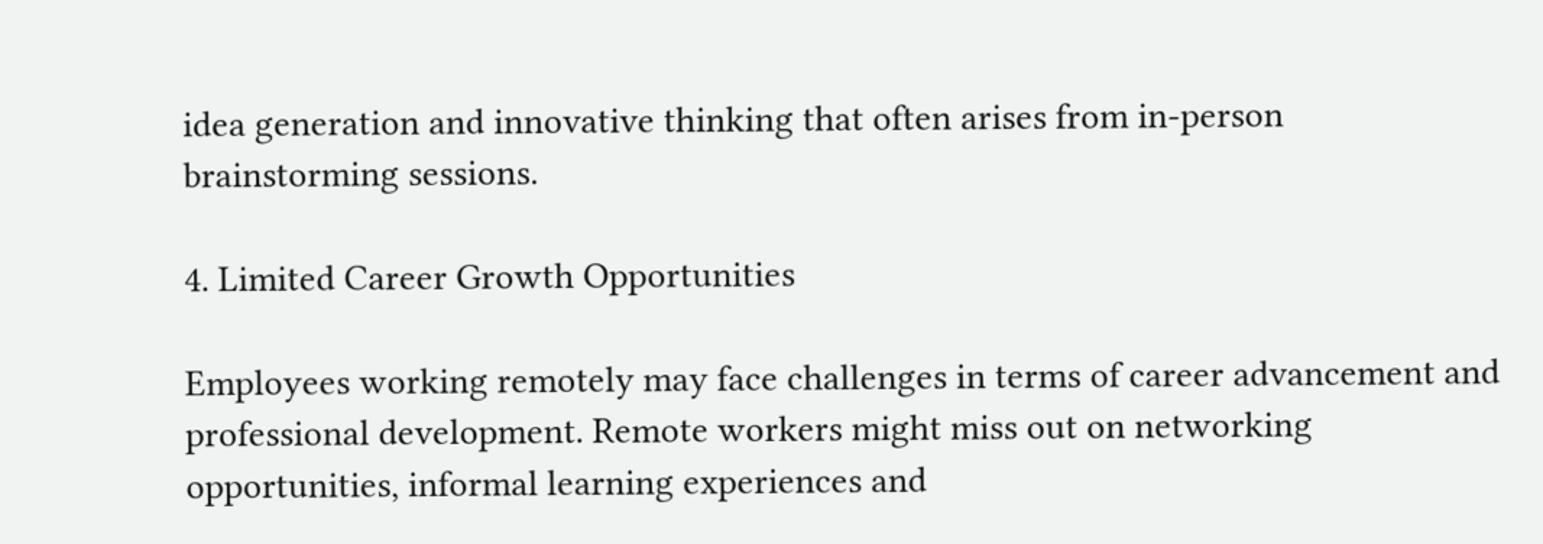idea generation and innovative thinking that often arises from in-person brainstorming sessions.

4. Limited Career Growth Opportunities

Employees working remotely may face challenges in terms of career advancement and professional development. Remote workers might miss out on networking opportunities, informal learning experiences and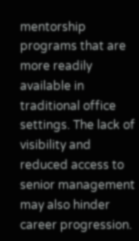mentorship programs that are more readily available in traditional office settings. The lack of visibility and reduced access to senior management may also hinder career progression.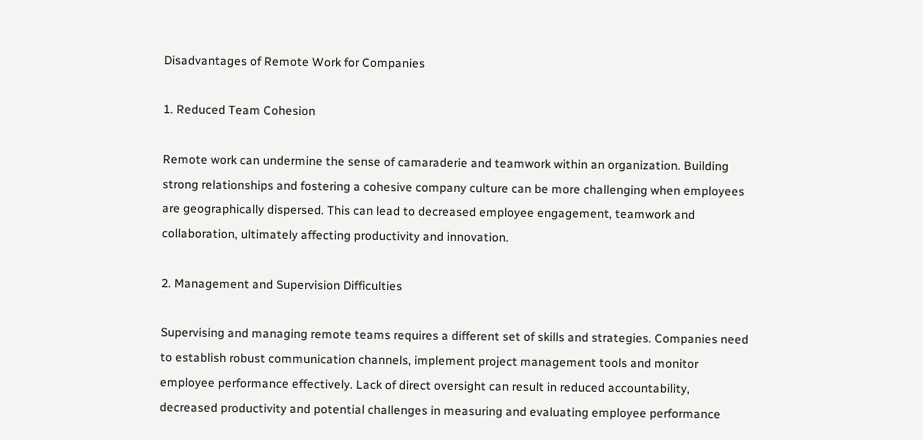Disadvantages of Remote Work for Companies

1. Reduced Team Cohesion

Remote work can undermine the sense of camaraderie and teamwork within an organization. Building strong relationships and fostering a cohesive company culture can be more challenging when employees are geographically dispersed. This can lead to decreased employee engagement, teamwork and collaboration, ultimately affecting productivity and innovation.

2. Management and Supervision Difficulties

Supervising and managing remote teams requires a different set of skills and strategies. Companies need to establish robust communication channels, implement project management tools and monitor employee performance effectively. Lack of direct oversight can result in reduced accountability, decreased productivity and potential challenges in measuring and evaluating employee performance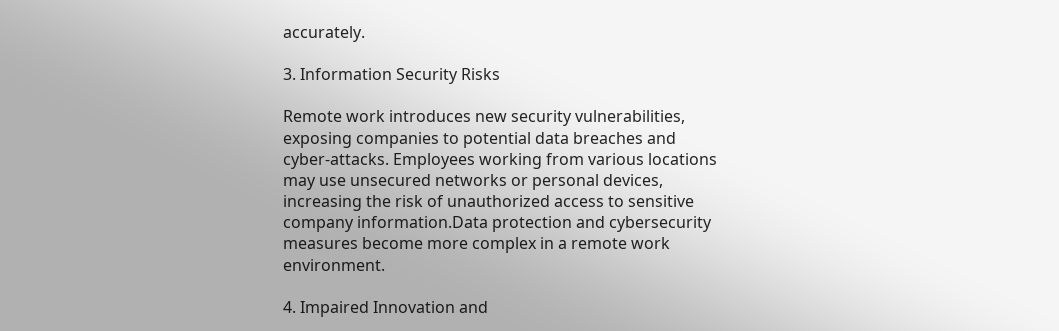accurately.

3. Information Security Risks

Remote work introduces new security vulnerabilities, exposing companies to potential data breaches and cyber-attacks. Employees working from various locations may use unsecured networks or personal devices, increasing the risk of unauthorized access to sensitive company information.Data protection and cybersecurity measures become more complex in a remote work environment.

4. Impaired Innovation and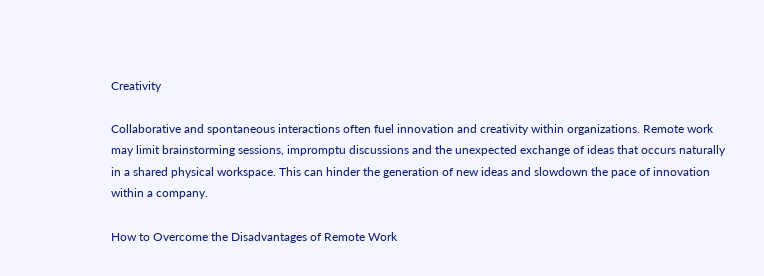Creativity

Collaborative and spontaneous interactions often fuel innovation and creativity within organizations. Remote work may limit brainstorming sessions, impromptu discussions and the unexpected exchange of ideas that occurs naturally in a shared physical workspace. This can hinder the generation of new ideas and slowdown the pace of innovation within a company.

How to Overcome the Disadvantages of Remote Work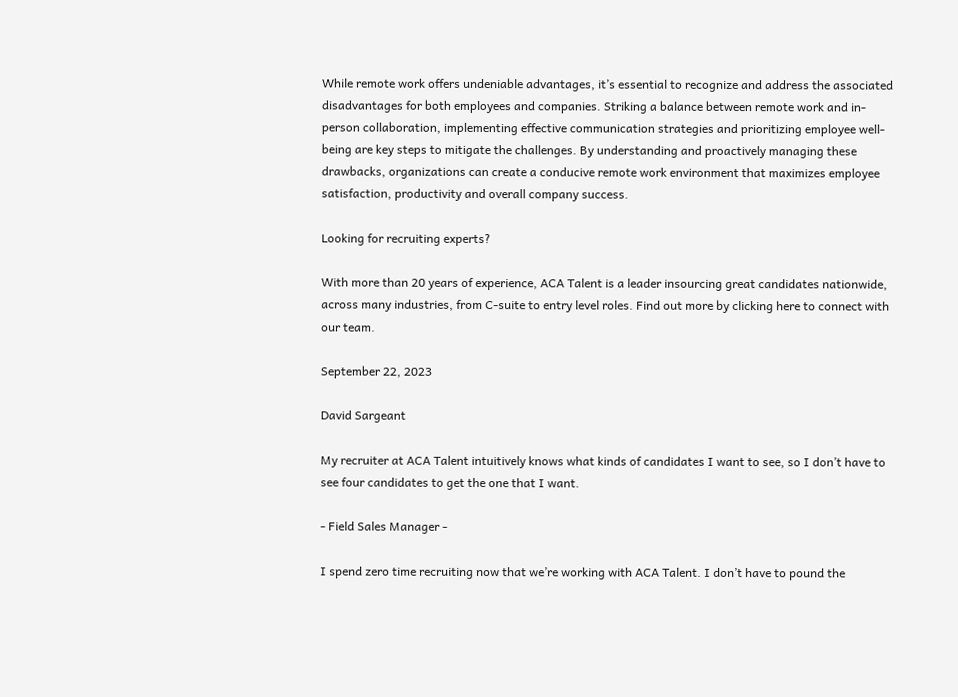While remote work offers undeniable advantages, it’s essential to recognize and address the associated disadvantages for both employees and companies. Striking a balance between remote work and in-person collaboration, implementing effective communication strategies and prioritizing employee well-being are key steps to mitigate the challenges. By understanding and proactively managing these drawbacks, organizations can create a conducive remote work environment that maximizes employee satisfaction, productivity and overall company success.

Looking for recruiting experts?

With more than 20 years of experience, ACA Talent is a leader insourcing great candidates nationwide, across many industries, from C-suite to entry level roles. Find out more by clicking here to connect with our team.

September 22, 2023

David Sargeant

My recruiter at ACA Talent intuitively knows what kinds of candidates I want to see, so I don’t have to see four candidates to get the one that I want.

- Field Sales Manager -

I spend zero time recruiting now that we’re working with ACA Talent. I don’t have to pound the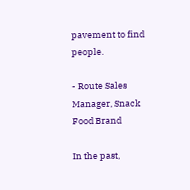pavement to find people.

- Route Sales Manager, Snack Food Brand

In the past,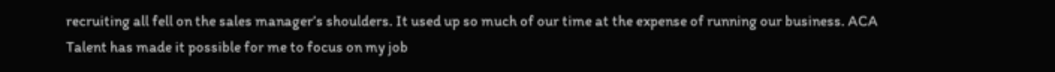recruiting all fell on the sales manager’s shoulders. It used up so much of our time at the expense of running our business. ACA Talent has made it possible for me to focus on my job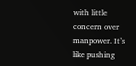with little concern over manpower. It’s like pushing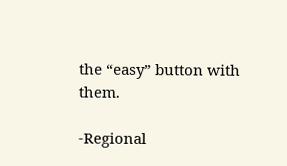the “easy” button with them.

-Regional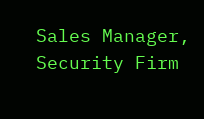Sales Manager, Security Firm